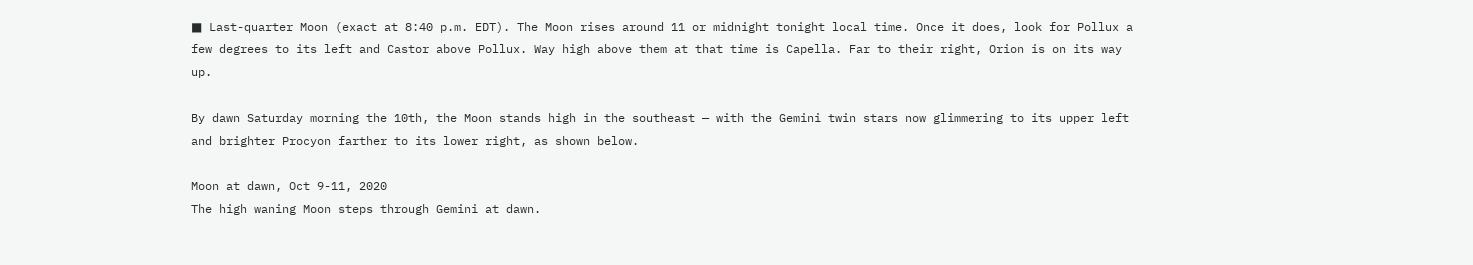■ Last-quarter Moon (exact at 8:40 p.m. EDT). The Moon rises around 11 or midnight tonight local time. Once it does, look for Pollux a few degrees to its left and Castor above Pollux. Way high above them at that time is Capella. Far to their right, Orion is on its way up.

By dawn Saturday morning the 10th, the Moon stands high in the southeast — with the Gemini twin stars now glimmering to its upper left and brighter Procyon farther to its lower right, as shown below.

Moon at dawn, Oct 9-11, 2020
The high waning Moon steps through Gemini at dawn.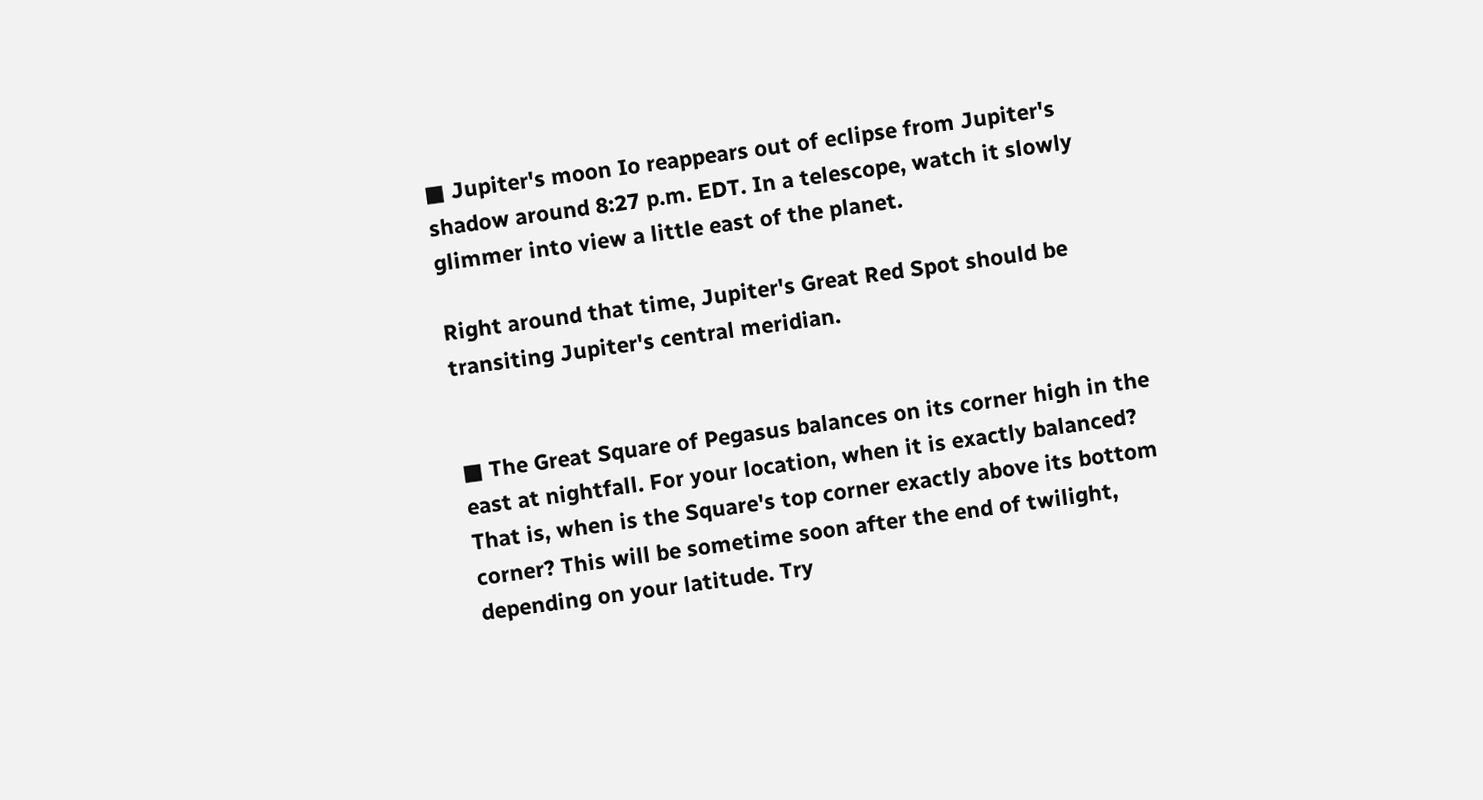■ Jupiter's moon Io reappears out of eclipse from Jupiter's shadow around 8:27 p.m. EDT. In a telescope, watch it slowly glimmer into view a little east of the planet.

Right around that time, Jupiter's Great Red Spot should be transiting Jupiter's central meridian.


■ The Great Square of Pegasus balances on its corner high in the east at nightfall. For your location, when it is exactly balanced? That is, when is the Square's top corner exactly above its bottom corner? This will be sometime soon after the end of twilight, depending on your latitude. Try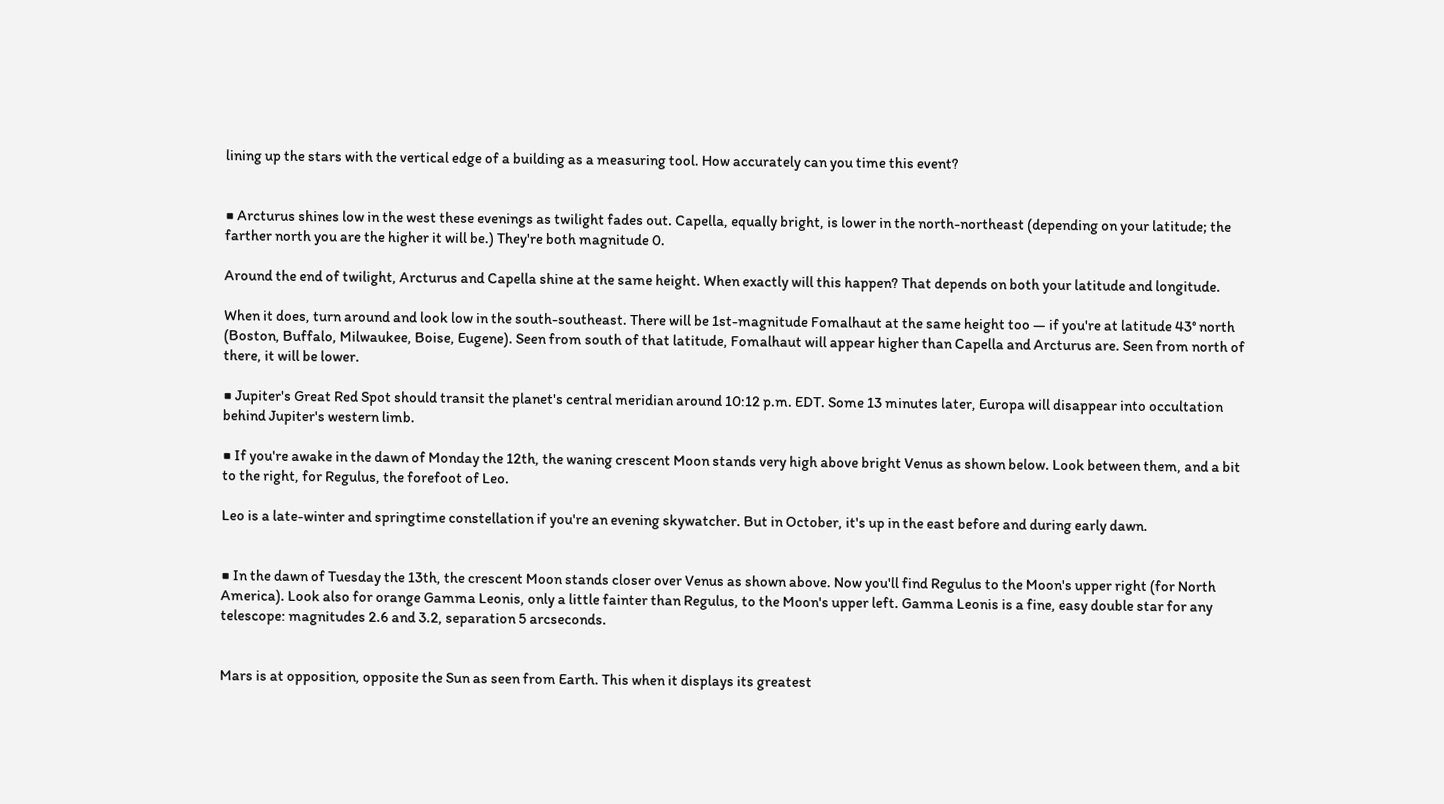lining up the stars with the vertical edge of a building as a measuring tool. How accurately can you time this event?


■ Arcturus shines low in the west these evenings as twilight fades out. Capella, equally bright, is lower in the north-northeast (depending on your latitude; the farther north you are the higher it will be.) They're both magnitude 0.

Around the end of twilight, Arcturus and Capella shine at the same height. When exactly will this happen? That depends on both your latitude and longitude.

When it does, turn around and look low in the south-southeast. There will be 1st-magnitude Fomalhaut at the same height too — if you're at latitude 43° north (Boston, Buffalo, Milwaukee, Boise, Eugene). Seen from south of that latitude, Fomalhaut will appear higher than Capella and Arcturus are. Seen from north of there, it will be lower.

■ Jupiter's Great Red Spot should transit the planet's central meridian around 10:12 p.m. EDT. Some 13 minutes later, Europa will disappear into occultation behind Jupiter's western limb.

■ If you're awake in the dawn of Monday the 12th, the waning crescent Moon stands very high above bright Venus as shown below. Look between them, and a bit to the right, for Regulus, the forefoot of Leo.

Leo is a late-winter and springtime constellation if you're an evening skywatcher. But in October, it's up in the east before and during early dawn.


■ In the dawn of Tuesday the 13th, the crescent Moon stands closer over Venus as shown above. Now you'll find Regulus to the Moon's upper right (for North America). Look also for orange Gamma Leonis, only a little fainter than Regulus, to the Moon's upper left. Gamma Leonis is a fine, easy double star for any telescope: magnitudes 2.6 and 3.2, separation 5 arcseconds.


Mars is at opposition, opposite the Sun as seen from Earth. This when it displays its greatest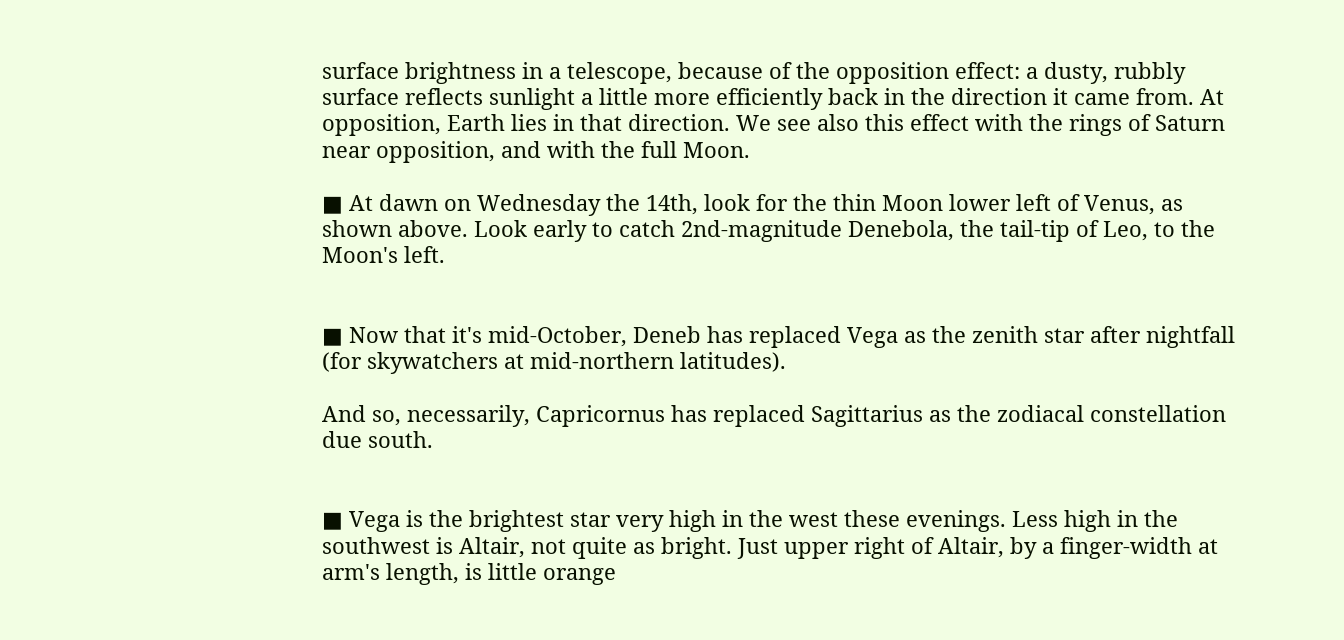surface brightness in a telescope, because of the opposition effect: a dusty, rubbly surface reflects sunlight a little more efficiently back in the direction it came from. At opposition, Earth lies in that direction. We see also this effect with the rings of Saturn near opposition, and with the full Moon.

■ At dawn on Wednesday the 14th, look for the thin Moon lower left of Venus, as shown above. Look early to catch 2nd-magnitude Denebola, the tail-tip of Leo, to the Moon's left.


■ Now that it's mid-October, Deneb has replaced Vega as the zenith star after nightfall (for skywatchers at mid-northern latitudes).

And so, necessarily, Capricornus has replaced Sagittarius as the zodiacal constellation due south.


■ Vega is the brightest star very high in the west these evenings. Less high in the southwest is Altair, not quite as bright. Just upper right of Altair, by a finger-width at arm's length, is little orange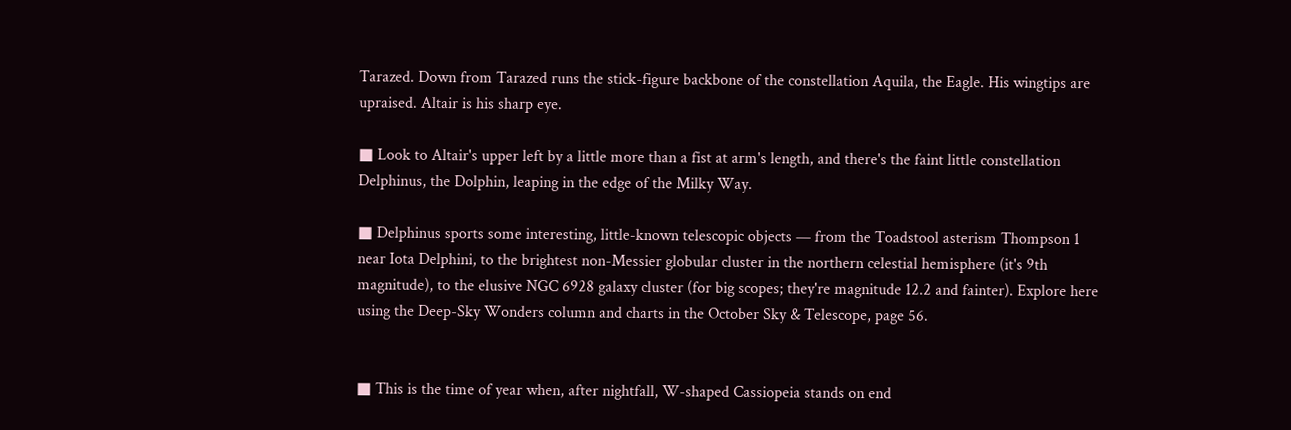Tarazed. Down from Tarazed runs the stick-figure backbone of the constellation Aquila, the Eagle. His wingtips are upraised. Altair is his sharp eye.

■ Look to Altair's upper left by a little more than a fist at arm's length, and there's the faint little constellation Delphinus, the Dolphin, leaping in the edge of the Milky Way.

■ Delphinus sports some interesting, little-known telescopic objects — from the Toadstool asterism Thompson 1 near Iota Delphini, to the brightest non-Messier globular cluster in the northern celestial hemisphere (it's 9th magnitude), to the elusive NGC 6928 galaxy cluster (for big scopes; they're magnitude 12.2 and fainter). Explore here using the Deep-Sky Wonders column and charts in the October Sky & Telescope, page 56.


■ This is the time of year when, after nightfall, W-shaped Cassiopeia stands on end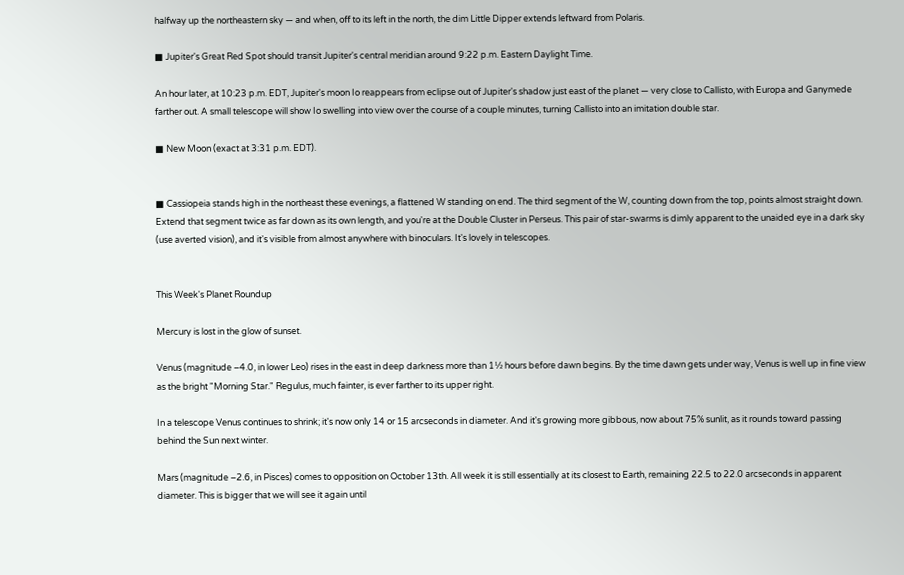halfway up the northeastern sky — and when, off to its left in the north, the dim Little Dipper extends leftward from Polaris.

■ Jupiter's Great Red Spot should transit Jupiter's central meridian around 9:22 p.m. Eastern Daylight Time.

An hour later, at 10:23 p.m. EDT, Jupiter's moon Io reappears from eclipse out of Jupiter's shadow just east of the planet — very close to Callisto, with Europa and Ganymede farther out. A small telescope will show Io swelling into view over the course of a couple minutes, turning Callisto into an imitation double star.

■ New Moon (exact at 3:31 p.m. EDT).


■ Cassiopeia stands high in the northeast these evenings, a flattened W standing on end. The third segment of the W, counting down from the top, points almost straight down. Extend that segment twice as far down as its own length, and you're at the Double Cluster in Perseus. This pair of star-swarms is dimly apparent to the unaided eye in a dark sky (use averted vision), and it's visible from almost anywhere with binoculars. It's lovely in telescopes.


This Week's Planet Roundup

Mercury is lost in the glow of sunset.

Venus (magnitude –4.0, in lower Leo) rises in the east in deep darkness more than 1½ hours before dawn begins. By the time dawn gets under way, Venus is well up in fine view as the bright "Morning Star." Regulus, much fainter, is ever farther to its upper right.

In a telescope Venus continues to shrink; it's now only 14 or 15 arcseconds in diameter. And it's growing more gibbous, now about 75% sunlit, as it rounds toward passing behind the Sun next winter.

Mars (magnitude –2.6, in Pisces) comes to opposition on October 13th. All week it is still essentially at its closest to Earth, remaining 22.5 to 22.0 arcseconds in apparent diameter. This is bigger that we will see it again until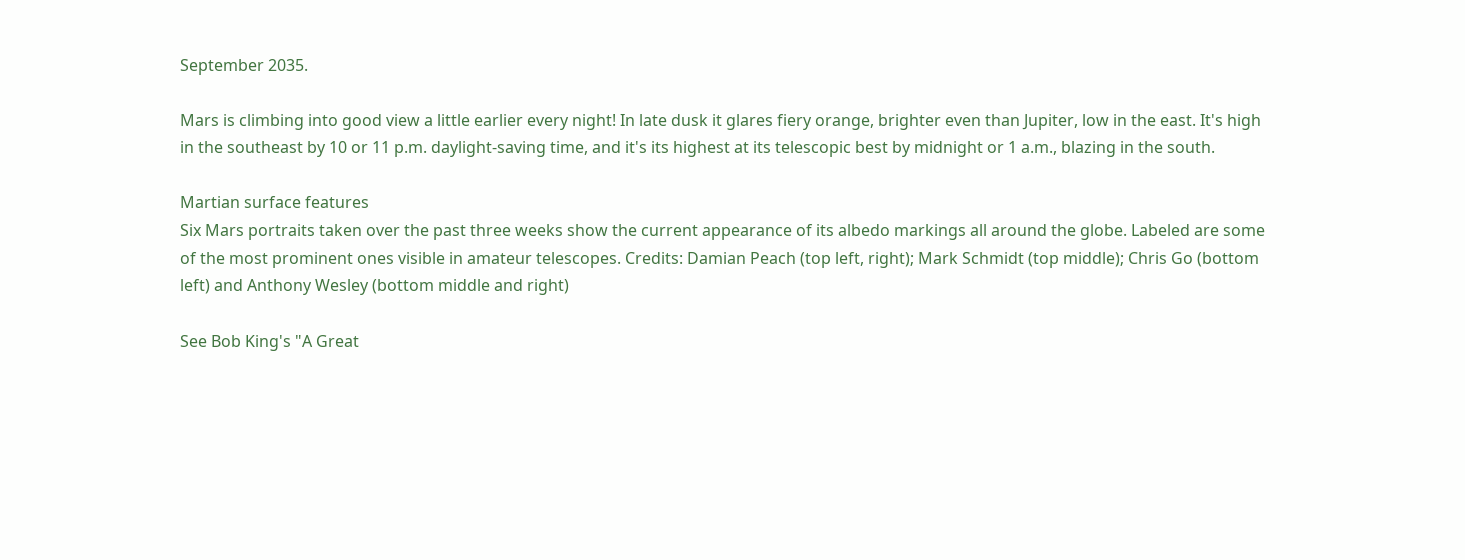September 2035.

Mars is climbing into good view a little earlier every night! In late dusk it glares fiery orange, brighter even than Jupiter, low in the east. It's high in the southeast by 10 or 11 p.m. daylight-saving time, and it's its highest at its telescopic best by midnight or 1 a.m., blazing in the south.

Martian surface features
Six Mars portraits taken over the past three weeks show the current appearance of its albedo markings all around the globe. Labeled are some of the most prominent ones visible in amateur telescopes. Credits: Damian Peach (top left, right); Mark Schmidt (top middle); Chris Go (bottom left) and Anthony Wesley (bottom middle and right)

See Bob King's "A Great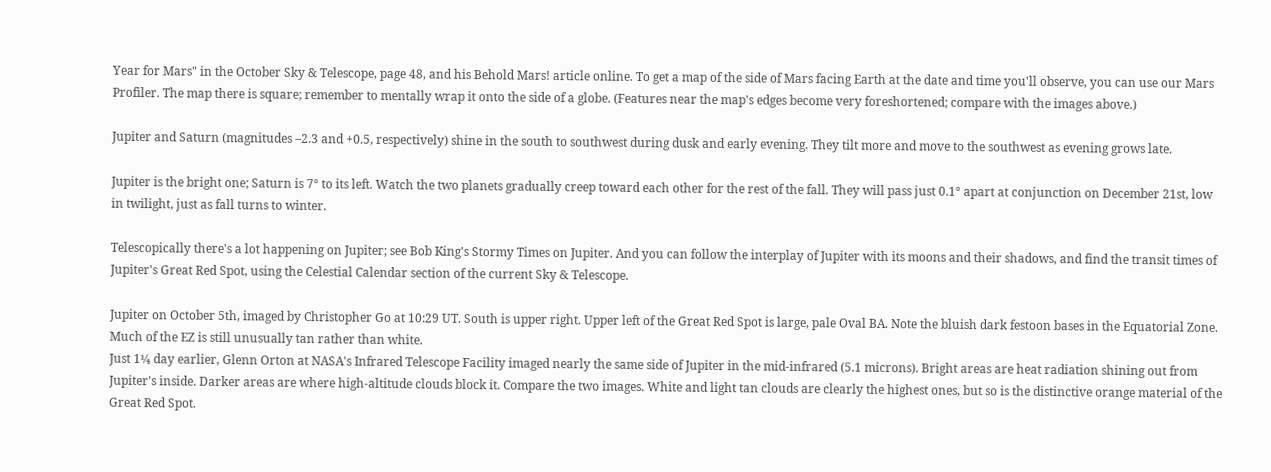Year for Mars" in the October Sky & Telescope, page 48, and his Behold Mars! article online. To get a map of the side of Mars facing Earth at the date and time you'll observe, you can use our Mars Profiler. The map there is square; remember to mentally wrap it onto the side of a globe. (Features near the map's edges become very foreshortened; compare with the images above.)

Jupiter and Saturn (magnitudes –2.3 and +0.5, respectively) shine in the south to southwest during dusk and early evening. They tilt more and move to the southwest as evening grows late.

Jupiter is the bright one; Saturn is 7° to its left. Watch the two planets gradually creep toward each other for the rest of the fall. They will pass just 0.1° apart at conjunction on December 21st, low in twilight, just as fall turns to winter.

Telescopically there's a lot happening on Jupiter; see Bob King's Stormy Times on Jupiter. And you can follow the interplay of Jupiter with its moons and their shadows, and find the transit times of Jupiter's Great Red Spot, using the Celestial Calendar section of the current Sky & Telescope.

Jupiter on October 5th, imaged by Christopher Go at 10:29 UT. South is upper right. Upper left of the Great Red Spot is large, pale Oval BA. Note the bluish dark festoon bases in the Equatorial Zone. Much of the EZ is still unusually tan rather than white.
Just 1¼ day earlier, Glenn Orton at NASA's Infrared Telescope Facility imaged nearly the same side of Jupiter in the mid-infrared (5.1 microns). Bright areas are heat radiation shining out from Jupiter's inside. Darker areas are where high-altitude clouds block it. Compare the two images. White and light tan clouds are clearly the highest ones, but so is the distinctive orange material of the Great Red Spot.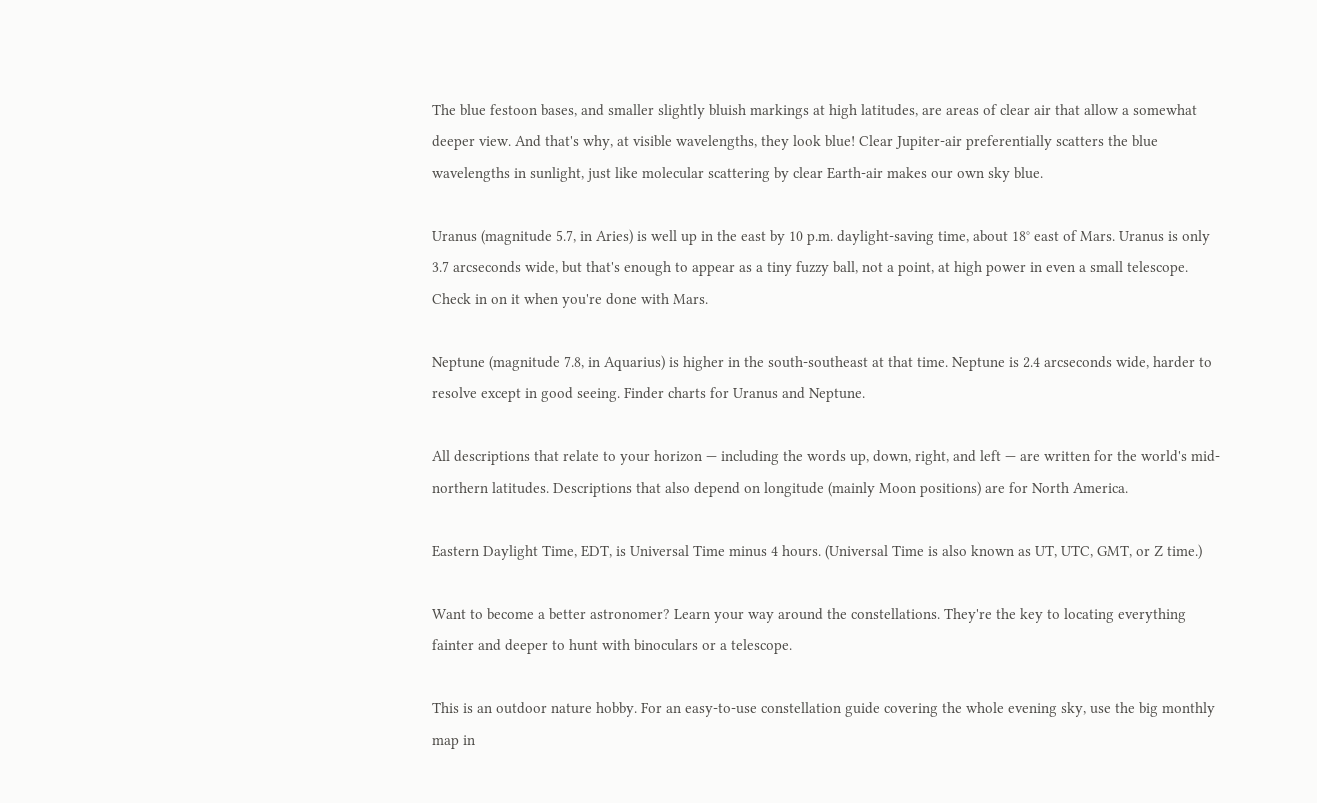The blue festoon bases, and smaller slightly bluish markings at high latitudes, are areas of clear air that allow a somewhat deeper view. And that's why, at visible wavelengths, they look blue! Clear Jupiter-air preferentially scatters the blue wavelengths in sunlight, just like molecular scattering by clear Earth-air makes our own sky blue.

Uranus (magnitude 5.7, in Aries) is well up in the east by 10 p.m. daylight-saving time, about 18° east of Mars. Uranus is only 3.7 arcseconds wide, but that's enough to appear as a tiny fuzzy ball, not a point, at high power in even a small telescope. Check in on it when you're done with Mars.

Neptune (magnitude 7.8, in Aquarius) is higher in the south-southeast at that time. Neptune is 2.4 arcseconds wide, harder to resolve except in good seeing. Finder charts for Uranus and Neptune.

All descriptions that relate to your horizon — including the words up, down, right, and left — are written for the world's mid-northern latitudes. Descriptions that also depend on longitude (mainly Moon positions) are for North America.

Eastern Daylight Time, EDT, is Universal Time minus 4 hours. (Universal Time is also known as UT, UTC, GMT, or Z time.)

Want to become a better astronomer? Learn your way around the constellations. They're the key to locating everything fainter and deeper to hunt with binoculars or a telescope.

This is an outdoor nature hobby. For an easy-to-use constellation guide covering the whole evening sky, use the big monthly map in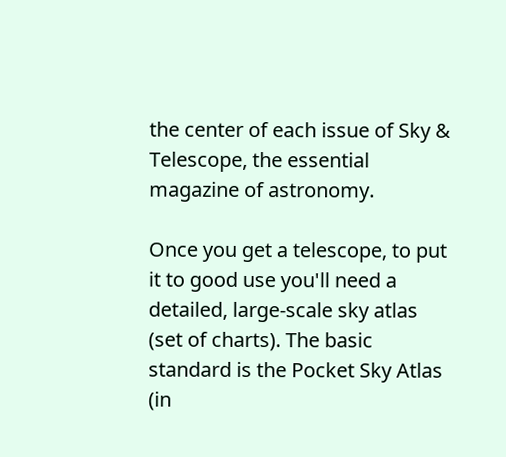the center of each issue of Sky & Telescope, the essential magazine of astronomy.

Once you get a telescope, to put it to good use you'll need a detailed, large-scale sky atlas (set of charts). The basic standard is the Pocket Sky Atlas (in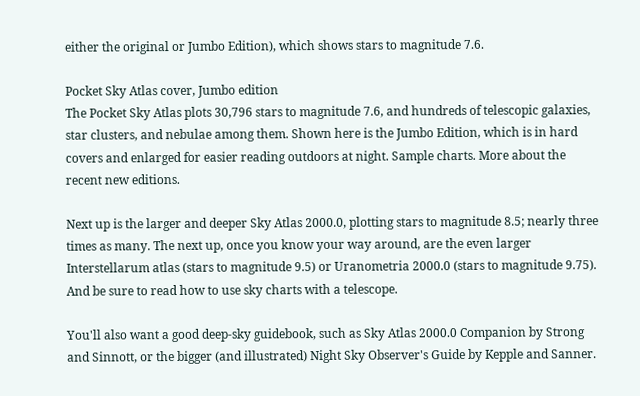either the original or Jumbo Edition), which shows stars to magnitude 7.6.

Pocket Sky Atlas cover, Jumbo edition
The Pocket Sky Atlas plots 30,796 stars to magnitude 7.6, and hundreds of telescopic galaxies, star clusters, and nebulae among them. Shown here is the Jumbo Edition, which is in hard covers and enlarged for easier reading outdoors at night. Sample charts. More about the recent new editions.

Next up is the larger and deeper Sky Atlas 2000.0, plotting stars to magnitude 8.5; nearly three times as many. The next up, once you know your way around, are the even larger Interstellarum atlas (stars to magnitude 9.5) or Uranometria 2000.0 (stars to magnitude 9.75). And be sure to read how to use sky charts with a telescope.

You'll also want a good deep-sky guidebook, such as Sky Atlas 2000.0 Companion by Strong and Sinnott, or the bigger (and illustrated) Night Sky Observer's Guide by Kepple and Sanner.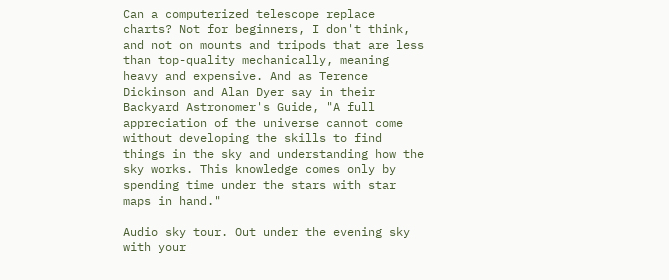Can a computerized telescope replace charts? Not for beginners, I don't think, and not on mounts and tripods that are less than top-quality mechanically, meaning heavy and expensive. And as Terence Dickinson and Alan Dyer say in their Backyard Astronomer's Guide, "A full appreciation of the universe cannot come without developing the skills to find things in the sky and understanding how the sky works. This knowledge comes only by spending time under the stars with star maps in hand."

Audio sky tour. Out under the evening sky with your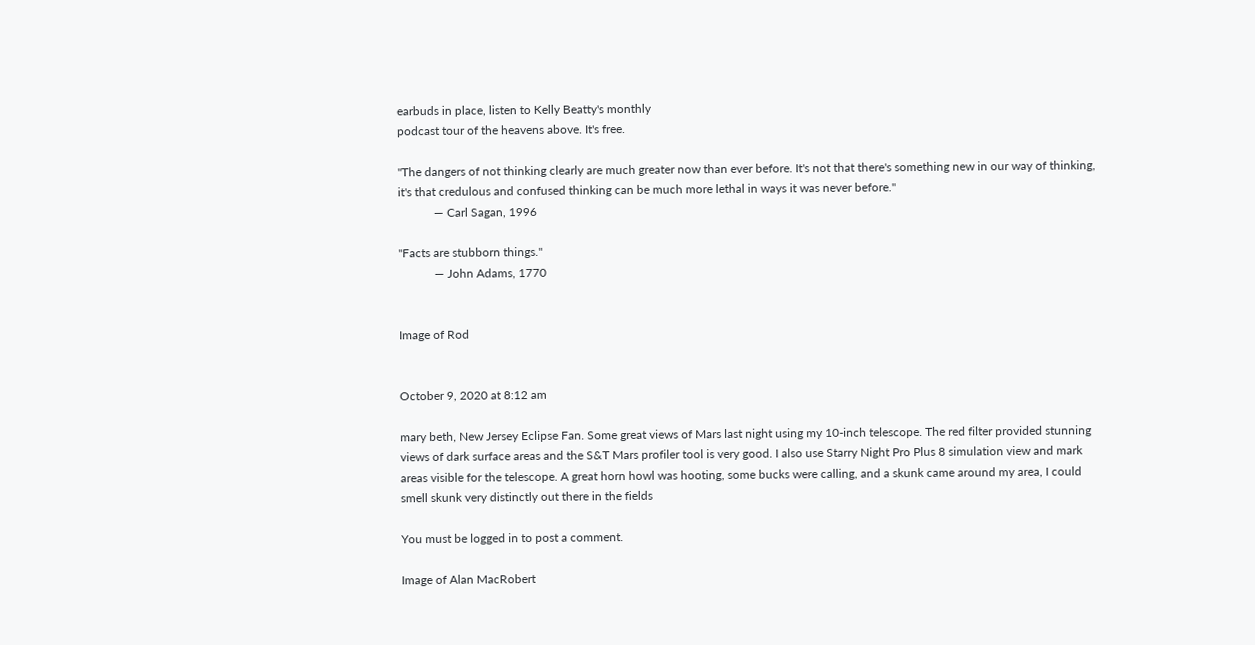earbuds in place, listen to Kelly Beatty's monthly
podcast tour of the heavens above. It's free.

"The dangers of not thinking clearly are much greater now than ever before. It's not that there's something new in our way of thinking, it's that credulous and confused thinking can be much more lethal in ways it was never before."
            — Carl Sagan, 1996

"Facts are stubborn things."
            — John Adams, 1770


Image of Rod


October 9, 2020 at 8:12 am

mary beth, New Jersey Eclipse Fan. Some great views of Mars last night using my 10-inch telescope. The red filter provided stunning views of dark surface areas and the S&T Mars profiler tool is very good. I also use Starry Night Pro Plus 8 simulation view and mark areas visible for the telescope. A great horn howl was hooting, some bucks were calling, and a skunk came around my area, I could smell skunk very distinctly out there in the fields

You must be logged in to post a comment.

Image of Alan MacRobert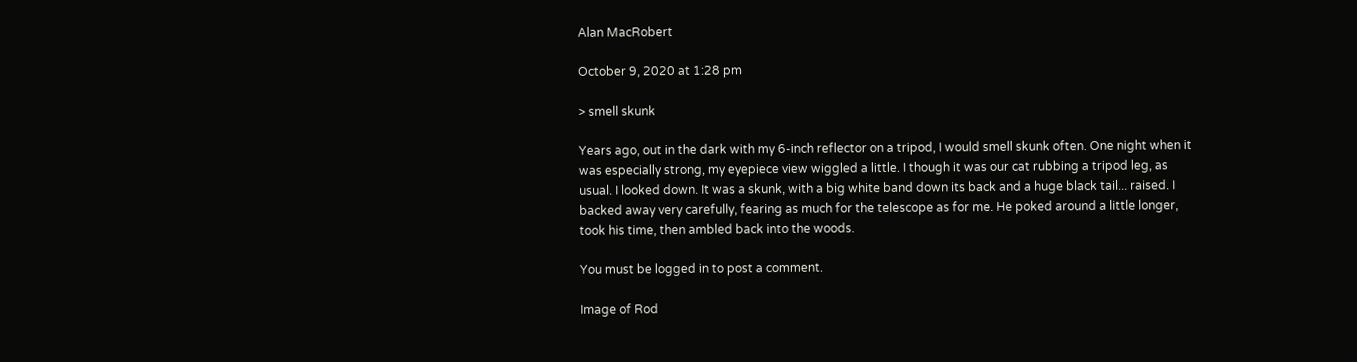Alan MacRobert

October 9, 2020 at 1:28 pm

> smell skunk

Years ago, out in the dark with my 6-inch reflector on a tripod, I would smell skunk often. One night when it was especially strong, my eyepiece view wiggled a little. I though it was our cat rubbing a tripod leg, as usual. I looked down. It was a skunk, with a big white band down its back and a huge black tail... raised. I backed away very carefully, fearing as much for the telescope as for me. He poked around a little longer, took his time, then ambled back into the woods.

You must be logged in to post a comment.

Image of Rod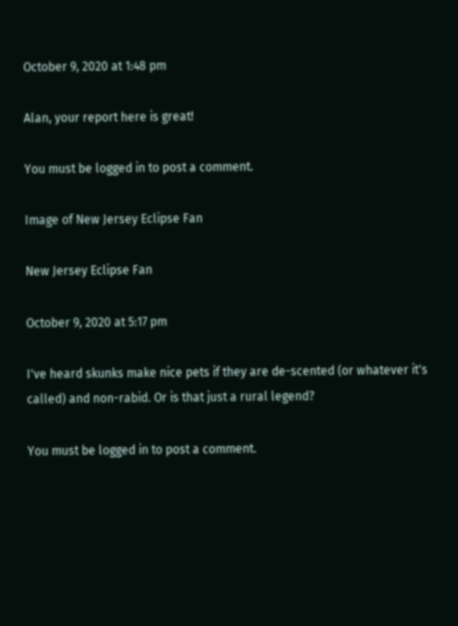October 9, 2020 at 1:48 pm

Alan, your report here is great!

You must be logged in to post a comment.

Image of New Jersey Eclipse Fan

New Jersey Eclipse Fan

October 9, 2020 at 5:17 pm

I've heard skunks make nice pets if they are de-scented (or whatever it's called) and non-rabid. Or is that just a rural legend?

You must be logged in to post a comment.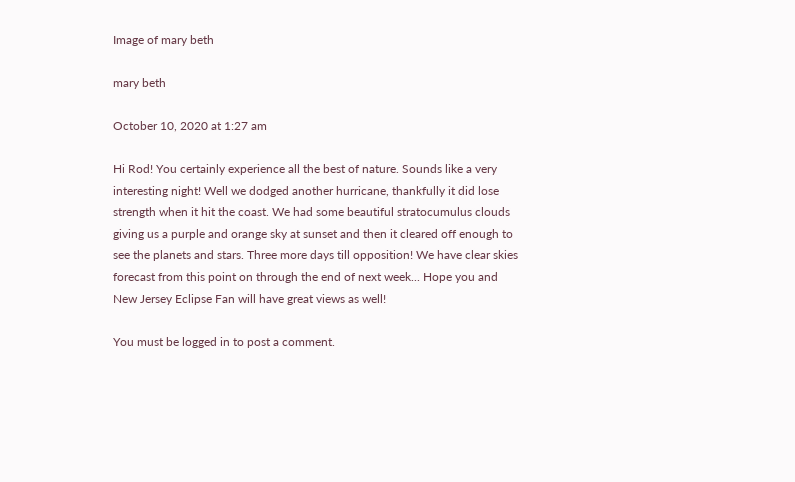Image of mary beth

mary beth

October 10, 2020 at 1:27 am

Hi Rod! You certainly experience all the best of nature. Sounds like a very interesting night! Well we dodged another hurricane, thankfully it did lose strength when it hit the coast. We had some beautiful stratocumulus clouds giving us a purple and orange sky at sunset and then it cleared off enough to see the planets and stars. Three more days till opposition! We have clear skies forecast from this point on through the end of next week... Hope you and New Jersey Eclipse Fan will have great views as well!

You must be logged in to post a comment.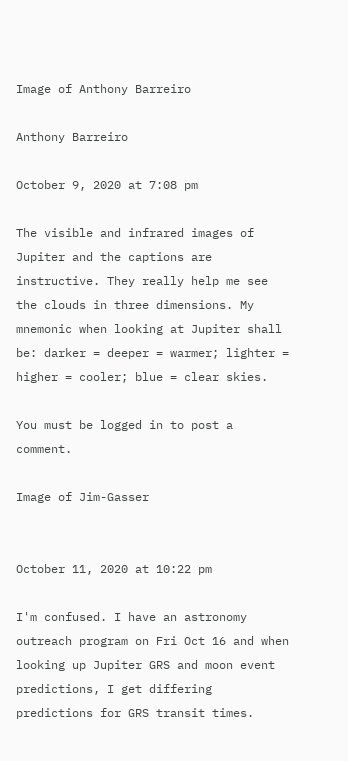Image of Anthony Barreiro

Anthony Barreiro

October 9, 2020 at 7:08 pm

The visible and infrared images of Jupiter and the captions are instructive. They really help me see the clouds in three dimensions. My mnemonic when looking at Jupiter shall be: darker = deeper = warmer; lighter = higher = cooler; blue = clear skies.

You must be logged in to post a comment.

Image of Jim-Gasser


October 11, 2020 at 10:22 pm

I'm confused. I have an astronomy outreach program on Fri Oct 16 and when looking up Jupiter GRS and moon event predictions, I get differing predictions for GRS transit times.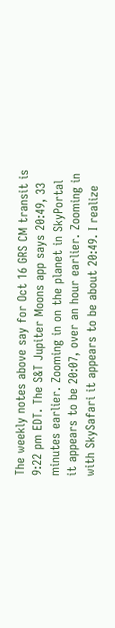The weekly notes above say for Oct 16 GRS CM transit is 9:22 pm EDT. The S&T Jupiter Moons app says 20:49, 33 minutes earlier. Zooming in on the planet in SkyPortal it appears to be 20:07, over an hour earlier. Zooming in with SkySafari it appears to be about 20:49. I realize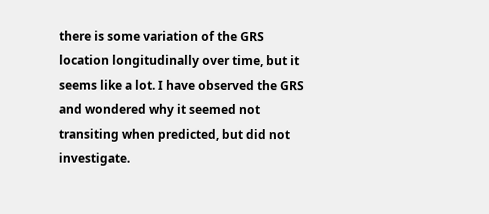there is some variation of the GRS location longitudinally over time, but it seems like a lot. I have observed the GRS and wondered why it seemed not transiting when predicted, but did not investigate.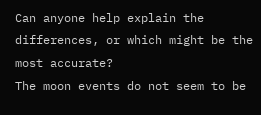Can anyone help explain the differences, or which might be the most accurate?
The moon events do not seem to be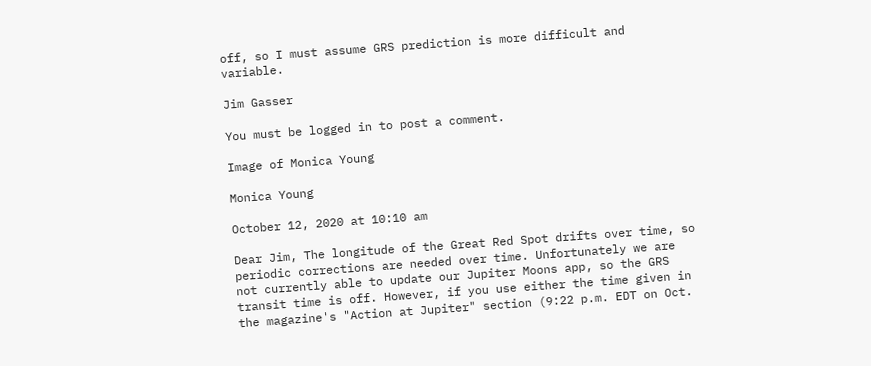off, so I must assume GRS prediction is more difficult and variable.

Jim Gasser

You must be logged in to post a comment.

Image of Monica Young

Monica Young

October 12, 2020 at 10:10 am

Dear Jim, The longitude of the Great Red Spot drifts over time, so periodic corrections are needed over time. Unfortunately we are not currently able to update our Jupiter Moons app, so the GRS transit time is off. However, if you use either the time given in the magazine's "Action at Jupiter" section (9:22 p.m. EDT on Oct.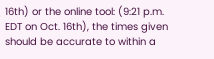16th) or the online tool: (9:21 p.m. EDT on Oct. 16th), the times given should be accurate to within a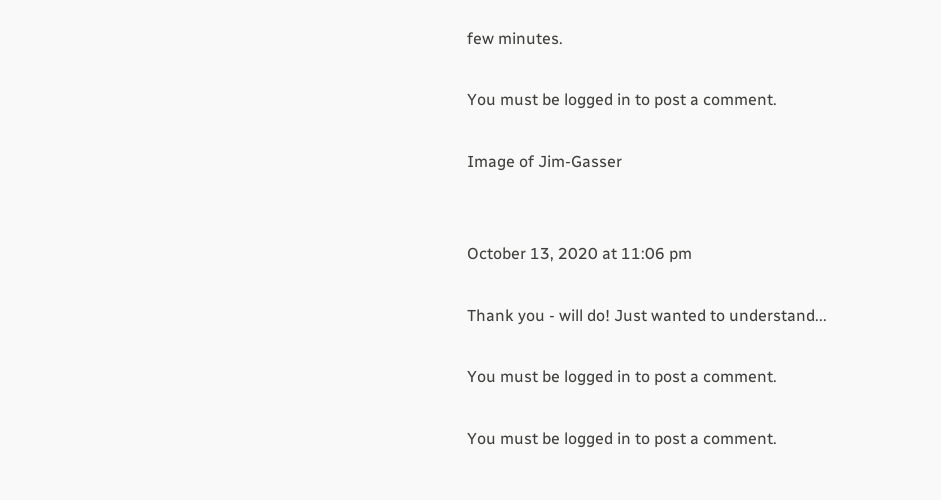few minutes.

You must be logged in to post a comment.

Image of Jim-Gasser


October 13, 2020 at 11:06 pm

Thank you - will do! Just wanted to understand...

You must be logged in to post a comment.

You must be logged in to post a comment.